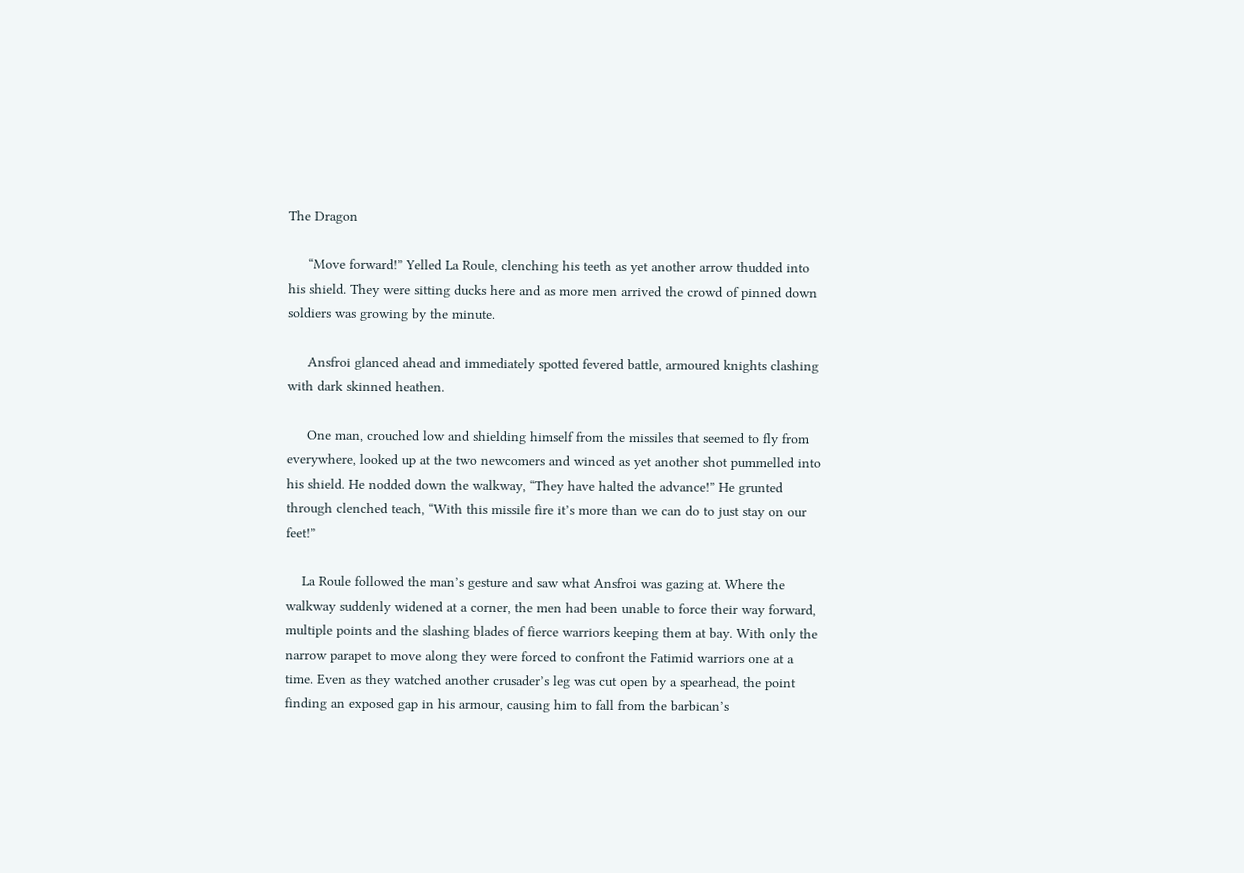The Dragon

     “Move forward!” Yelled La Roule, clenching his teeth as yet another arrow thudded into his shield. They were sitting ducks here and as more men arrived the crowd of pinned down soldiers was growing by the minute.

     Ansfroi glanced ahead and immediately spotted fevered battle, armoured knights clashing with dark skinned heathen.

     One man, crouched low and shielding himself from the missiles that seemed to fly from everywhere, looked up at the two newcomers and winced as yet another shot pummelled into his shield. He nodded down the walkway, “They have halted the advance!” He grunted through clenched teach, “With this missile fire it’s more than we can do to just stay on our feet!”

    La Roule followed the man’s gesture and saw what Ansfroi was gazing at. Where the walkway suddenly widened at a corner, the men had been unable to force their way forward, multiple points and the slashing blades of fierce warriors keeping them at bay. With only the narrow parapet to move along they were forced to confront the Fatimid warriors one at a time. Even as they watched another crusader’s leg was cut open by a spearhead, the point finding an exposed gap in his armour, causing him to fall from the barbican’s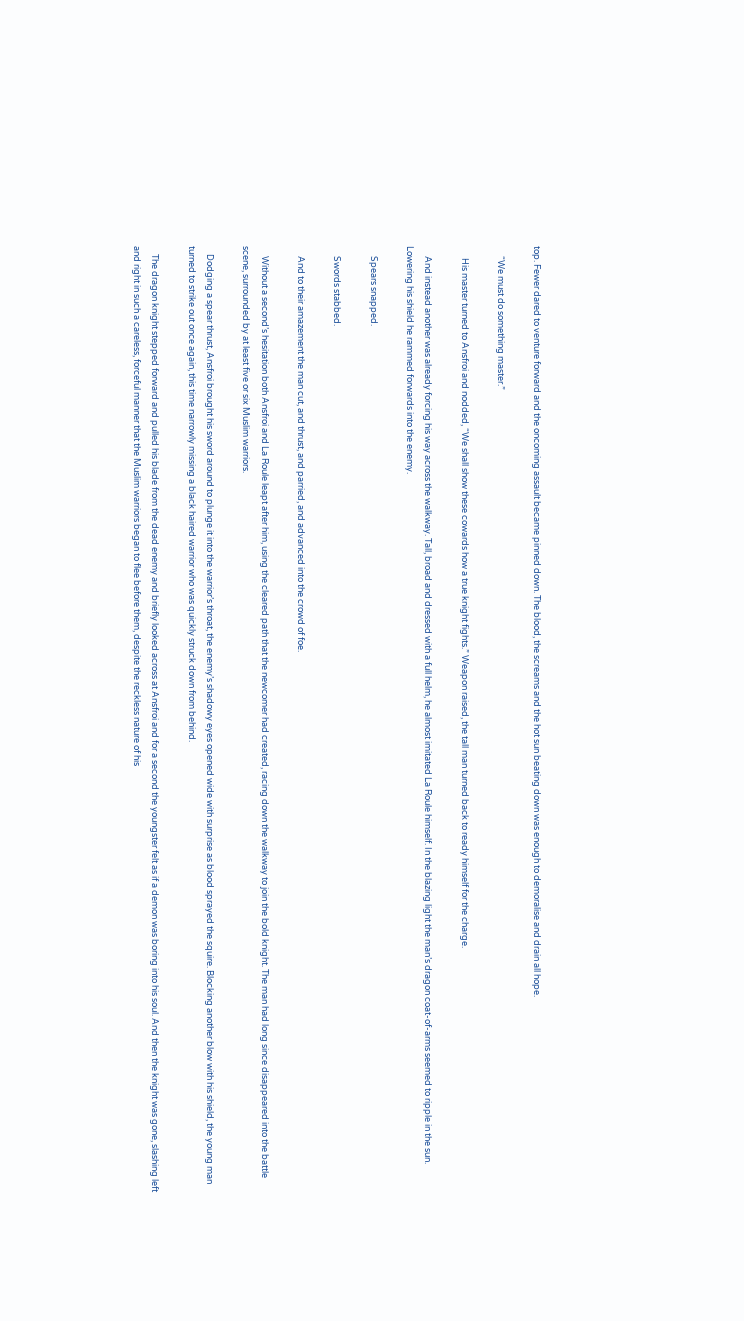top. Fewer dared to venture forward and the oncoming assault became pinned down. The blood, the screams and the hot sun beating down was enough to demoralise and drain all hope.

     “We must do something master.”

      His master turned to Ansfroi and nodded, “We shall show these cowards how a true knight fights.” Weapon raised, the tall man turned back to ready himself for the charge.

     And instead another was already forcing his way across the walkway. Tall, broad and dressed with a full helm, he almost imitated La Roule himself. In the blazing light the man’s dragon coat-of-arms seemed to ripple in the sun. Lowering his shield he rammed forwards into the enemy.

     Spears snapped.

     Swords stabbed.

     And to their amazement the man cut, and thrust, and parried, and advanced into the crowd of foe.

     Without a second’s hesitation both Ansfroi and La Roule leapt after him, using the cleared path that the newcomer had created, racing down the walkway to join the bold knight. The man had long since disappeared into the battle scene, surrounded by at least five or six Muslim warriors.

    Dodging a spear thrust, Ansfroi brought his sword around to plunge it into the warrior’s throat, the enemy’s shadowy eyes opened wide with surprise as blood sprayed the squire. Blocking another blow with his shield, the young man turned to strike out once again, this time narrowly missing a black haired warrior who was quickly struck down from behind.

    The dragon knight stepped forward and pulled his blade from the dead enemy and briefly looked across at Ansfroi and for a second the youngster felt as if a demon was boring into his soul. And then the knight was gone, slashing left and right in such a careless, forceful manner that the Muslim warriors began to flee before them, despite the reckless nature of his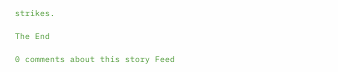strikes.

The End

0 comments about this story Feed